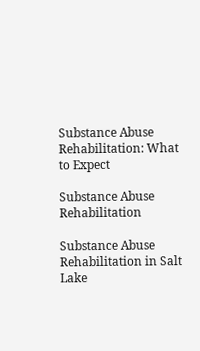Substance Abuse Rehabilitation: What to Expect

Substance Abuse Rehabilitation

Substance Abuse Rehabilitation in Salt Lake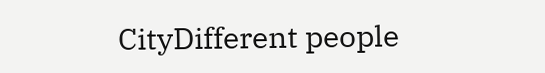CityDifferent people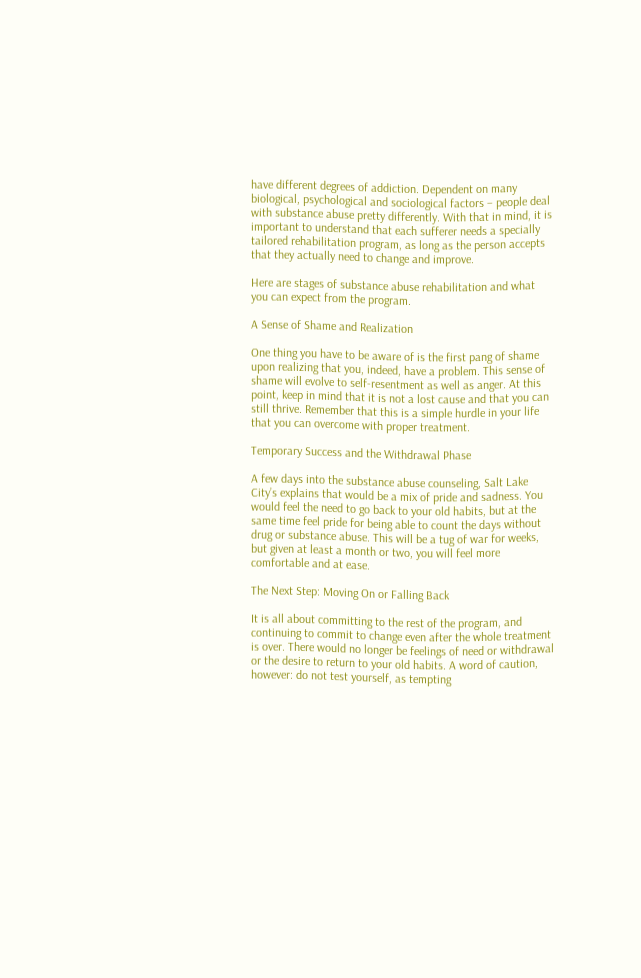have different degrees of addiction. Dependent on many biological, psychological and sociological factors – people deal with substance abuse pretty differently. With that in mind, it is important to understand that each sufferer needs a specially tailored rehabilitation program, as long as the person accepts that they actually need to change and improve.

Here are stages of substance abuse rehabilitation and what you can expect from the program.

A Sense of Shame and Realization

One thing you have to be aware of is the first pang of shame upon realizing that you, indeed, have a problem. This sense of shame will evolve to self-resentment as well as anger. At this point, keep in mind that it is not a lost cause and that you can still thrive. Remember that this is a simple hurdle in your life that you can overcome with proper treatment.

Temporary Success and the Withdrawal Phase

A few days into the substance abuse counseling, Salt Lake City’s explains that would be a mix of pride and sadness. You would feel the need to go back to your old habits, but at the same time feel pride for being able to count the days without drug or substance abuse. This will be a tug of war for weeks, but given at least a month or two, you will feel more comfortable and at ease.

The Next Step: Moving On or Falling Back

It is all about committing to the rest of the program, and continuing to commit to change even after the whole treatment is over. There would no longer be feelings of need or withdrawal or the desire to return to your old habits. A word of caution, however: do not test yourself, as tempting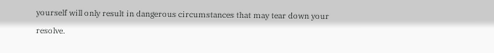yourself will only result in dangerous circumstances that may tear down your resolve.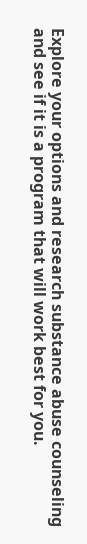Explore your options and research substance abuse counseling and see if it is a program that will work best for you.